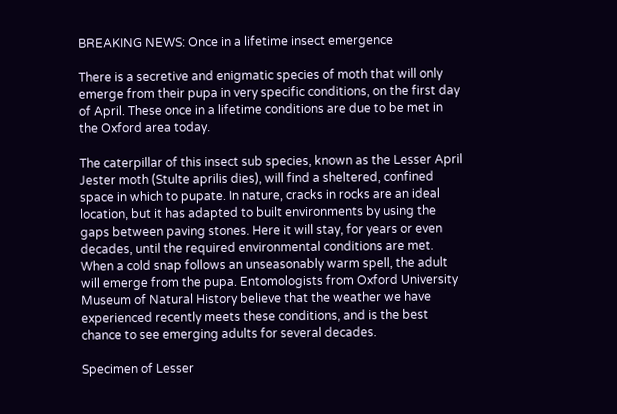BREAKING NEWS: Once in a lifetime insect emergence

There is a secretive and enigmatic species of moth that will only emerge from their pupa in very specific conditions, on the first day of April. These once in a lifetime conditions are due to be met in the Oxford area today.

The caterpillar of this insect sub species, known as the Lesser April Jester moth (Stulte aprilis dies), will find a sheltered, confined space in which to pupate. In nature, cracks in rocks are an ideal location, but it has adapted to built environments by using the gaps between paving stones. Here it will stay, for years or even decades, until the required environmental conditions are met. When a cold snap follows an unseasonably warm spell, the adult will emerge from the pupa. Entomologists from Oxford University Museum of Natural History believe that the weather we have experienced recently meets these conditions, and is the best chance to see emerging adults for several decades.

Specimen of Lesser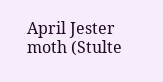April Jester moth (Stulte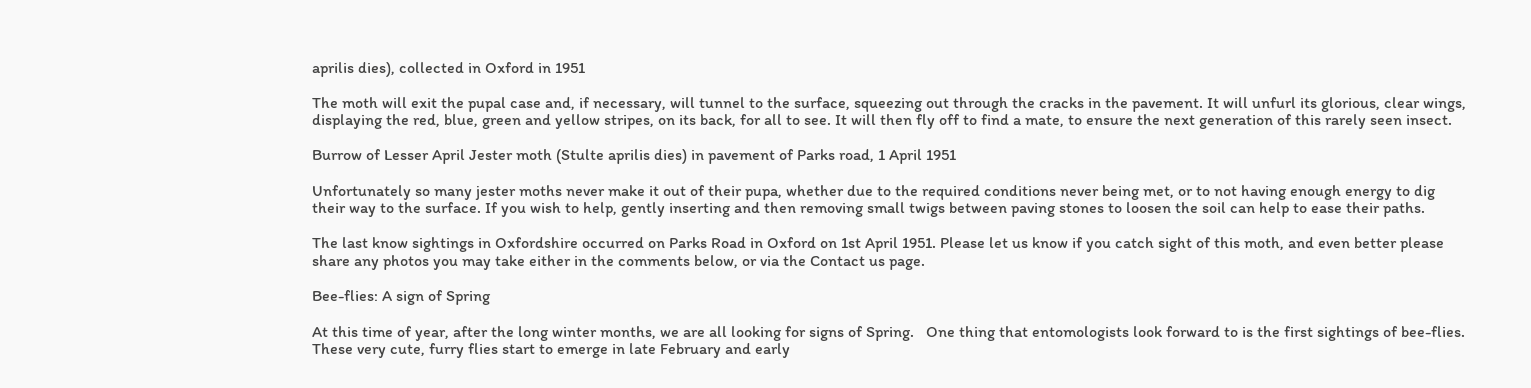aprilis dies), collected in Oxford in 1951

The moth will exit the pupal case and, if necessary, will tunnel to the surface, squeezing out through the cracks in the pavement. It will unfurl its glorious, clear wings, displaying the red, blue, green and yellow stripes, on its back, for all to see. It will then fly off to find a mate, to ensure the next generation of this rarely seen insect.

Burrow of Lesser April Jester moth (Stulte aprilis dies) in pavement of Parks road, 1 April 1951

Unfortunately so many jester moths never make it out of their pupa, whether due to the required conditions never being met, or to not having enough energy to dig their way to the surface. If you wish to help, gently inserting and then removing small twigs between paving stones to loosen the soil can help to ease their paths.

The last know sightings in Oxfordshire occurred on Parks Road in Oxford on 1st April 1951. Please let us know if you catch sight of this moth, and even better please share any photos you may take either in the comments below, or via the Contact us page.

Bee-flies: A sign of Spring

At this time of year, after the long winter months, we are all looking for signs of Spring.   One thing that entomologists look forward to is the first sightings of bee-flies.   These very cute, furry flies start to emerge in late February and early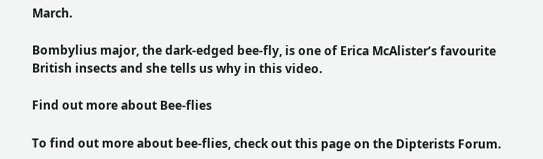March.

Bombylius major, the dark-edged bee-fly, is one of Erica McAlister’s favourite British insects and she tells us why in this video.

Find out more about Bee-flies

To find out more about bee-flies, check out this page on the Dipterists Forum.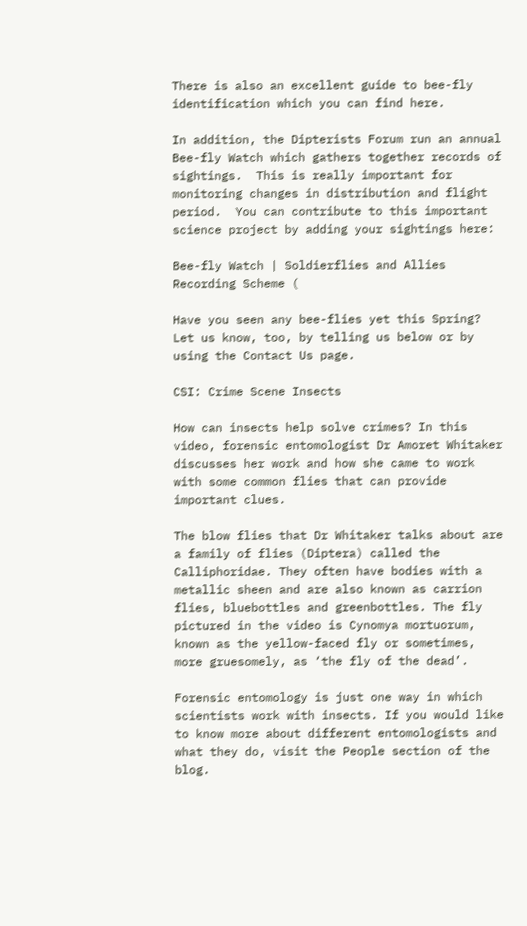There is also an excellent guide to bee-fly identification which you can find here.

In addition, the Dipterists Forum run an annual Bee-fly Watch which gathers together records of sightings.  This is really important for monitoring changes in distribution and flight period.  You can contribute to this important science project by adding your sightings here:

Bee-fly Watch | Soldierflies and Allies Recording Scheme (

Have you seen any bee-flies yet this Spring? Let us know, too, by telling us below or by using the Contact Us page.

CSI: Crime Scene Insects

How can insects help solve crimes? In this video, forensic entomologist Dr Amoret Whitaker discusses her work and how she came to work with some common flies that can provide important clues.

The blow flies that Dr Whitaker talks about are a family of flies (Diptera) called the Calliphoridae. They often have bodies with a metallic sheen and are also known as carrion flies, bluebottles and greenbottles. The fly pictured in the video is Cynomya mortuorum, known as the yellow-faced fly or sometimes, more gruesomely, as ‘the fly of the dead’.

Forensic entomology is just one way in which scientists work with insects. If you would like to know more about different entomologists and what they do, visit the People section of the blog.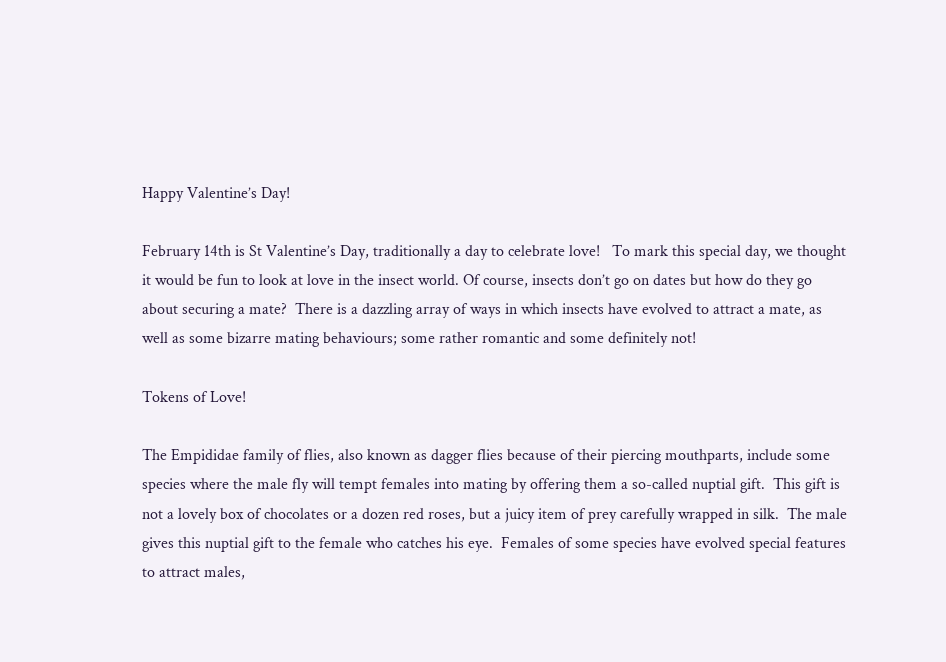Happy Valentine’s Day!

February 14th is St Valentine’s Day, traditionally a day to celebrate love!   To mark this special day, we thought it would be fun to look at love in the insect world. Of course, insects don’t go on dates but how do they go about securing a mate?  There is a dazzling array of ways in which insects have evolved to attract a mate, as well as some bizarre mating behaviours; some rather romantic and some definitely not!

Tokens of Love!

The Empididae family of flies, also known as dagger flies because of their piercing mouthparts, include some species where the male fly will tempt females into mating by offering them a so-called nuptial gift.  This gift is not a lovely box of chocolates or a dozen red roses, but a juicy item of prey carefully wrapped in silk.  The male gives this nuptial gift to the female who catches his eye.  Females of some species have evolved special features to attract males,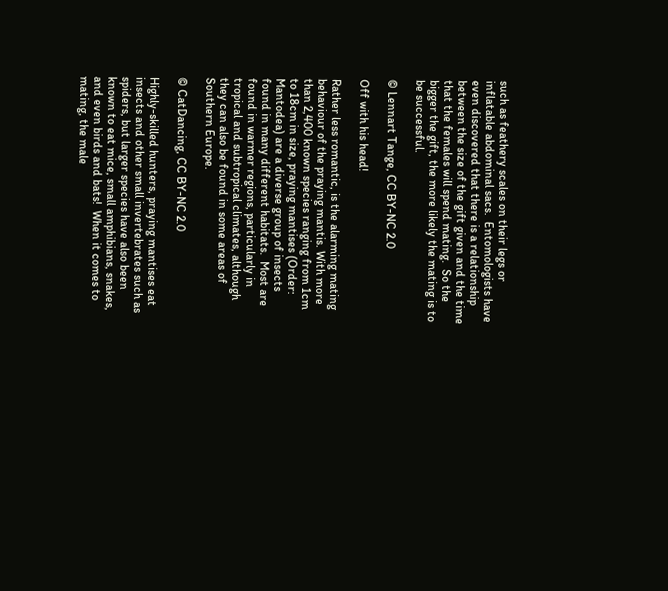such as feathery scales on their legs or inflatable abdominal sacs.  Entomologists have even discovered that there is a relationship between the size of the gift given and the time that the females will spend mating.  So the bigger the gift, the more likely the mating is to be successful.

© Lennart Tange, CC BY-NC 2.0

Off with his head!

Rather less romantic, is the alarming mating behaviour of the praying mantis. With more than 2,400 known species ranging from 1cm to 18cm in size, praying mantises (Order: Mantodea) are a diverse group of insects found in many different habitats.  Most are found in warmer regions, particularly in tropical and subtropical climates, although they can also be found in some areas of Southern Europe.

© CatDancing, CC BY-NC 2.0

Highly-skilled hunters, praying mantises eat insects and other small invertebrates such as spiders, but larger species have also been known to eat mice, small amphibians, snakes, and even birds and bats!  When it comes to mating, the male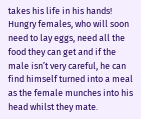takes his life in his hands! Hungry females, who will soon need to lay eggs, need all the food they can get and if the male isn’t very careful, he can find himself turned into a meal as the female munches into his head whilst they mate.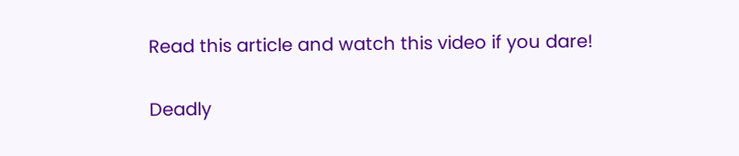Read this article and watch this video if you dare!

Deadly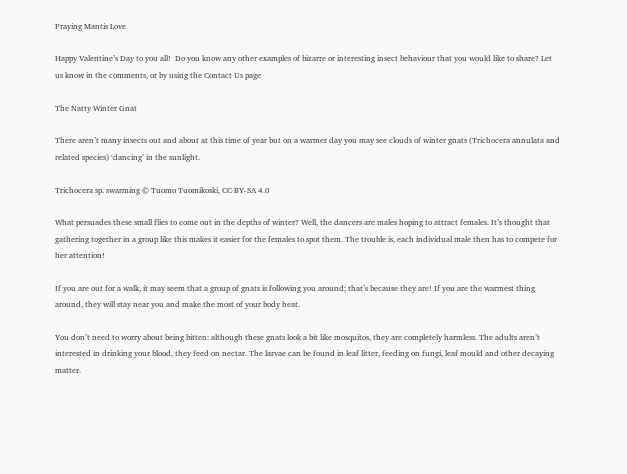Praying Mantis Love

Happy Valentine’s Day to you all!  Do you know any other examples of bizarre or interesting insect behaviour that you would like to share? Let us know in the comments, or by using the Contact Us page

The Natty Winter Gnat

There aren’t many insects out and about at this time of year but on a warmer day you may see clouds of winter gnats (Trichocera annulata and related species) ‘dancing’ in the sunlight.

Trichocera sp. swarming © Tuomo Tuomikoski, CC BY-SA 4.0

What persuades these small flies to come out in the depths of winter? Well, the dancers are males hoping to attract females. It’s thought that gathering together in a group like this makes it easier for the females to spot them. The trouble is, each individual male then has to compete for her attention!

If you are out for a walk, it may seem that a group of gnats is following you around; that’s because they are! If you are the warmest thing around, they will stay near you and make the most of your body heat.

You don’t need to worry about being bitten: although these gnats look a bit like mosquitos, they are completely harmless. The adults aren’t interested in drinking your blood, they feed on nectar. The larvae can be found in leaf litter, feeding on fungi, leaf mould and other decaying matter.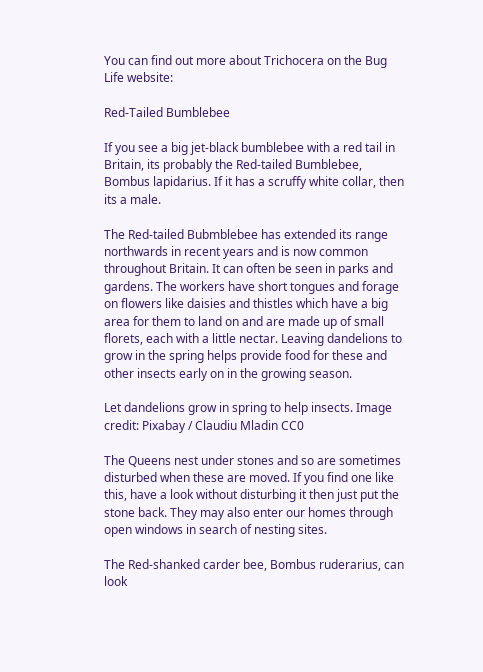You can find out more about Trichocera on the Bug Life website:

Red-Tailed Bumblebee

If you see a big jet-black bumblebee with a red tail in Britain, its probably the Red-tailed Bumblebee, Bombus lapidarius. If it has a scruffy white collar, then its a male.

The Red-tailed Bubmblebee has extended its range northwards in recent years and is now common throughout Britain. It can often be seen in parks and gardens. The workers have short tongues and forage on flowers like daisies and thistles which have a big area for them to land on and are made up of small florets, each with a little nectar. Leaving dandelions to grow in the spring helps provide food for these and other insects early on in the growing season.

Let dandelions grow in spring to help insects. Image credit: Pixabay / Claudiu Mladin CC0

The Queens nest under stones and so are sometimes disturbed when these are moved. If you find one like this, have a look without disturbing it then just put the stone back. They may also enter our homes through open windows in search of nesting sites.

The Red-shanked carder bee, Bombus ruderarius, can look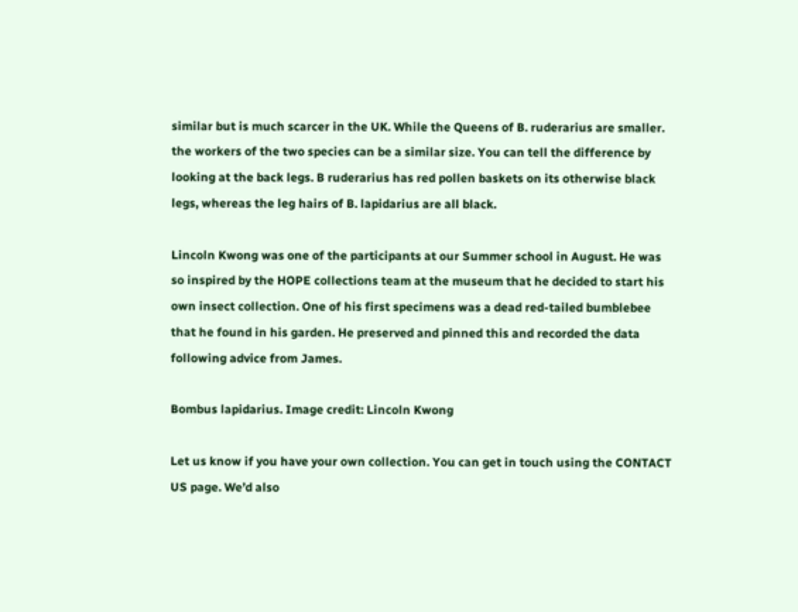similar but is much scarcer in the UK. While the Queens of B. ruderarius are smaller. the workers of the two species can be a similar size. You can tell the difference by looking at the back legs. B ruderarius has red pollen baskets on its otherwise black legs, whereas the leg hairs of B. lapidarius are all black.

Lincoln Kwong was one of the participants at our Summer school in August. He was so inspired by the HOPE collections team at the museum that he decided to start his own insect collection. One of his first specimens was a dead red-tailed bumblebee that he found in his garden. He preserved and pinned this and recorded the data following advice from James.

Bombus lapidarius. Image credit: Lincoln Kwong

Let us know if you have your own collection. You can get in touch using the CONTACT US page. We’d also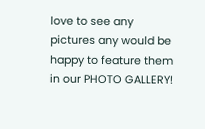love to see any pictures any would be happy to feature them in our PHOTO GALLERY!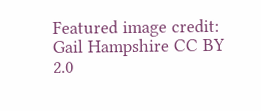Featured image credit: Gail Hampshire CC BY 2.0